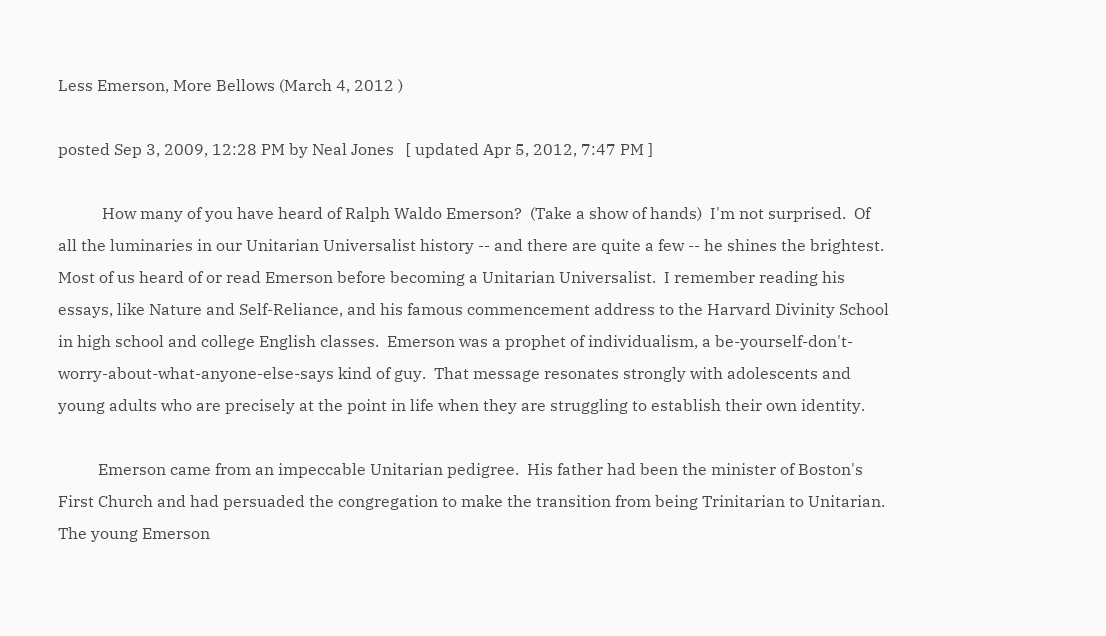Less Emerson, More Bellows (March 4, 2012 )

posted Sep 3, 2009, 12:28 PM by Neal Jones   [ updated Apr 5, 2012, 7:47 PM ]

           How many of you have heard of Ralph Waldo Emerson?  (Take a show of hands)  I'm not surprised.  Of all the luminaries in our Unitarian Universalist history -- and there are quite a few -- he shines the brightest.  Most of us heard of or read Emerson before becoming a Unitarian Universalist.  I remember reading his essays, like Nature and Self-Reliance, and his famous commencement address to the Harvard Divinity School in high school and college English classes.  Emerson was a prophet of individualism, a be-yourself-don't-worry-about-what-anyone-else-says kind of guy.  That message resonates strongly with adolescents and young adults who are precisely at the point in life when they are struggling to establish their own identity.

          Emerson came from an impeccable Unitarian pedigree.  His father had been the minister of Boston's First Church and had persuaded the congregation to make the transition from being Trinitarian to Unitarian.  The young Emerson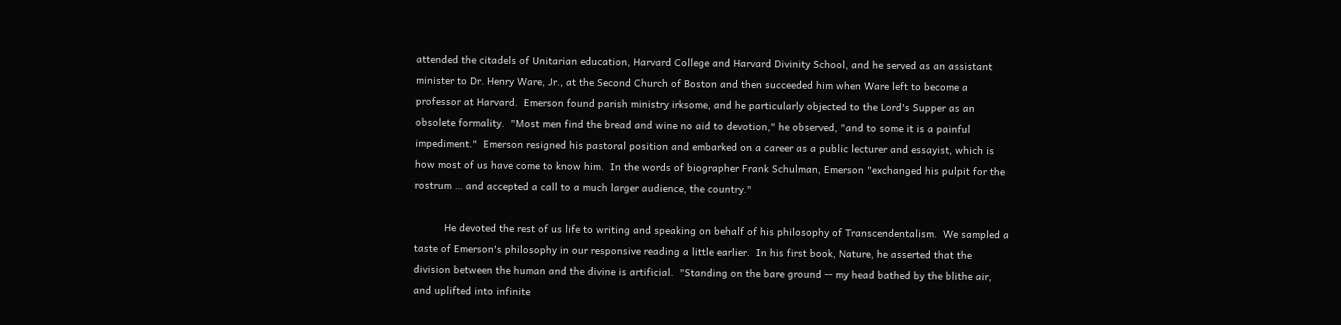attended the citadels of Unitarian education, Harvard College and Harvard Divinity School, and he served as an assistant minister to Dr. Henry Ware, Jr., at the Second Church of Boston and then succeeded him when Ware left to become a professor at Harvard.  Emerson found parish ministry irksome, and he particularly objected to the Lord's Supper as an obsolete formality.  "Most men find the bread and wine no aid to devotion," he observed, "and to some it is a painful impediment."  Emerson resigned his pastoral position and embarked on a career as a public lecturer and essayist, which is how most of us have come to know him.  In the words of biographer Frank Schulman, Emerson "exchanged his pulpit for the rostrum … and accepted a call to a much larger audience, the country."

          He devoted the rest of us life to writing and speaking on behalf of his philosophy of Transcendentalism.  We sampled a taste of Emerson's philosophy in our responsive reading a little earlier.  In his first book, Nature, he asserted that the division between the human and the divine is artificial.  "Standing on the bare ground -- my head bathed by the blithe air, and uplifted into infinite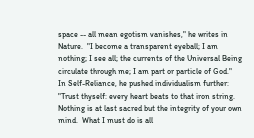space -- all mean egotism vanishes," he writes in Nature.  "I become a transparent eyeball; I am nothing; I see all; the currents of the Universal Being circulate through me; I am part or particle of God."  In Self-Reliance, he pushed individualism further:  "Trust thyself: every heart beats to that iron string.  Nothing is at last sacred but the integrity of your own mind.  What I must do is all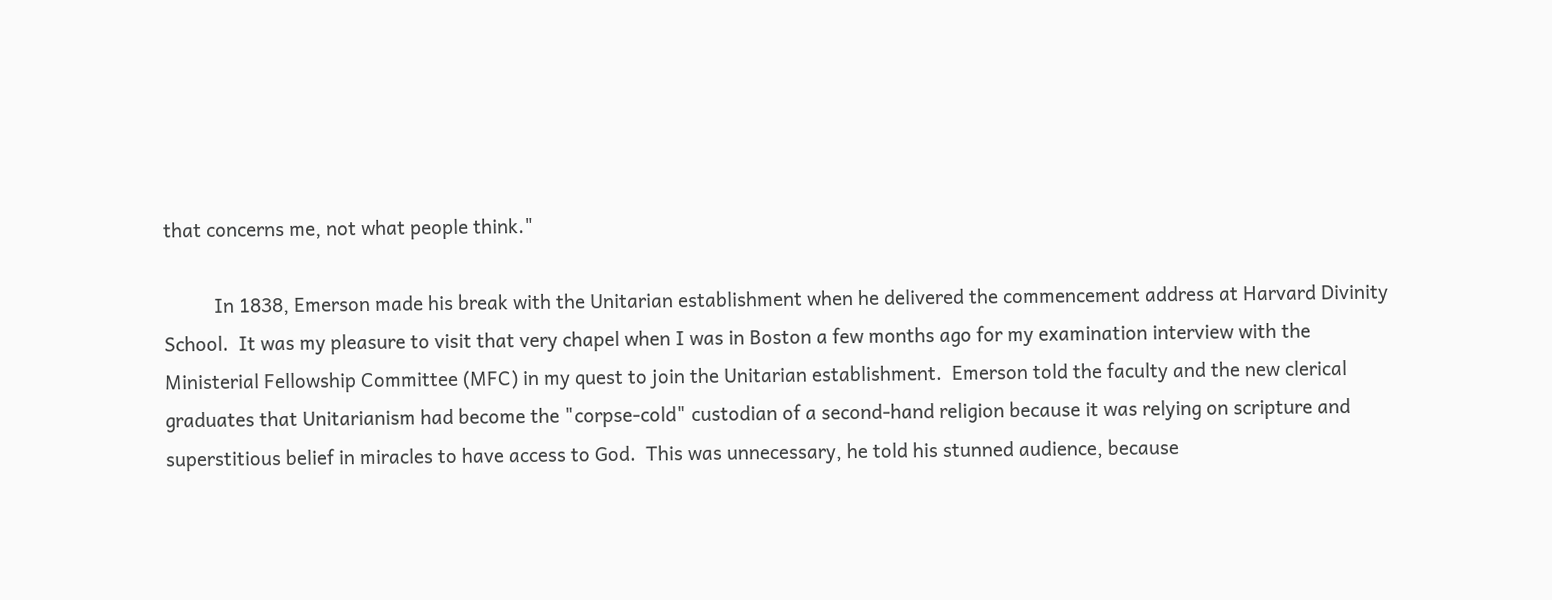that concerns me, not what people think."

          In 1838, Emerson made his break with the Unitarian establishment when he delivered the commencement address at Harvard Divinity School.  It was my pleasure to visit that very chapel when I was in Boston a few months ago for my examination interview with the Ministerial Fellowship Committee (MFC) in my quest to join the Unitarian establishment.  Emerson told the faculty and the new clerical graduates that Unitarianism had become the "corpse-cold" custodian of a second-hand religion because it was relying on scripture and superstitious belief in miracles to have access to God.  This was unnecessary, he told his stunned audience, because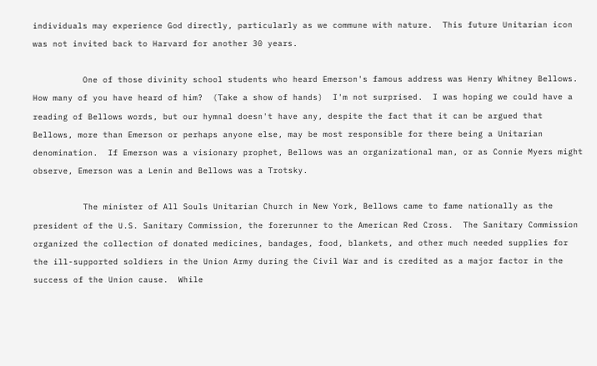individuals may experience God directly, particularly as we commune with nature.  This future Unitarian icon was not invited back to Harvard for another 30 years.

          One of those divinity school students who heard Emerson's famous address was Henry Whitney Bellows.  How many of you have heard of him?  (Take a show of hands)  I'm not surprised.  I was hoping we could have a reading of Bellows words, but our hymnal doesn't have any, despite the fact that it can be argued that Bellows, more than Emerson or perhaps anyone else, may be most responsible for there being a Unitarian denomination.  If Emerson was a visionary prophet, Bellows was an organizational man, or as Connie Myers might observe, Emerson was a Lenin and Bellows was a Trotsky.

          The minister of All Souls Unitarian Church in New York, Bellows came to fame nationally as the president of the U.S. Sanitary Commission, the forerunner to the American Red Cross.  The Sanitary Commission organized the collection of donated medicines, bandages, food, blankets, and other much needed supplies for the ill-supported soldiers in the Union Army during the Civil War and is credited as a major factor in the success of the Union cause.  While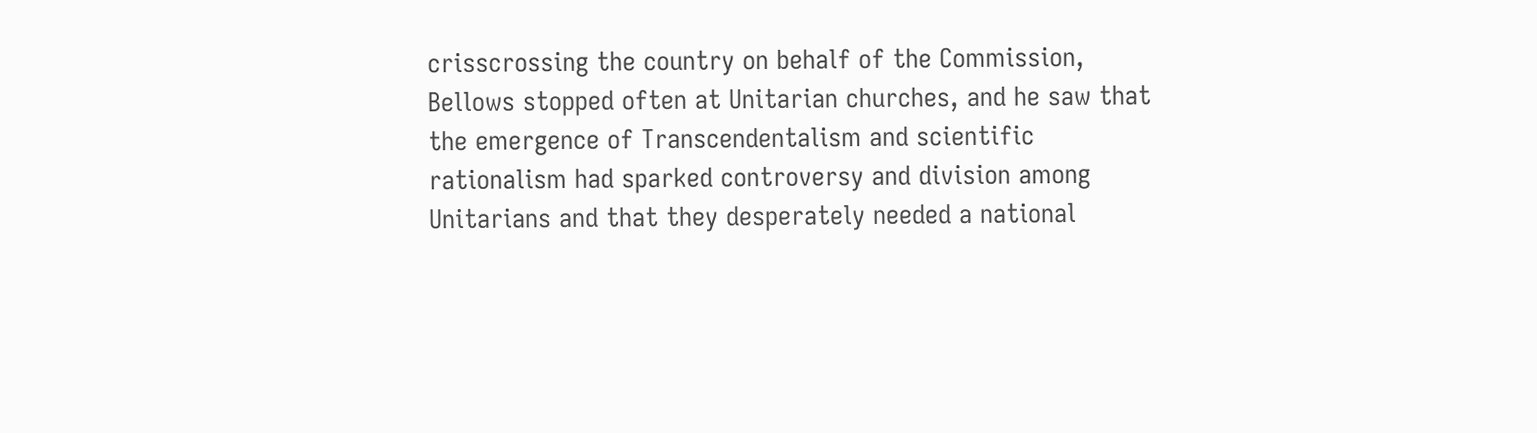crisscrossing the country on behalf of the Commission, Bellows stopped often at Unitarian churches, and he saw that the emergence of Transcendentalism and scientific rationalism had sparked controversy and division among Unitarians and that they desperately needed a national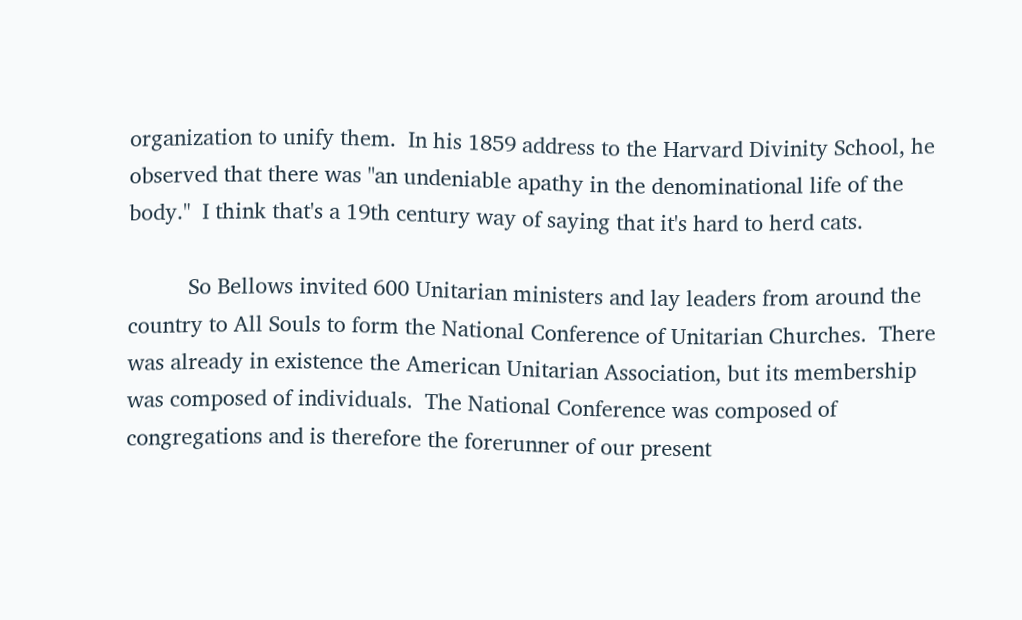organization to unify them.  In his 1859 address to the Harvard Divinity School, he observed that there was "an undeniable apathy in the denominational life of the body."  I think that's a 19th century way of saying that it's hard to herd cats.

          So Bellows invited 600 Unitarian ministers and lay leaders from around the country to All Souls to form the National Conference of Unitarian Churches.  There was already in existence the American Unitarian Association, but its membership was composed of individuals.  The National Conference was composed of congregations and is therefore the forerunner of our present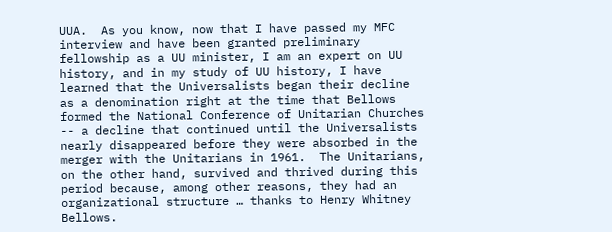UUA.  As you know, now that I have passed my MFC interview and have been granted preliminary fellowship as a UU minister, I am an expert on UU history, and in my study of UU history, I have learned that the Universalists began their decline as a denomination right at the time that Bellows formed the National Conference of Unitarian Churches -- a decline that continued until the Universalists nearly disappeared before they were absorbed in the merger with the Unitarians in 1961.  The Unitarians, on the other hand, survived and thrived during this period because, among other reasons, they had an organizational structure … thanks to Henry Whitney Bellows.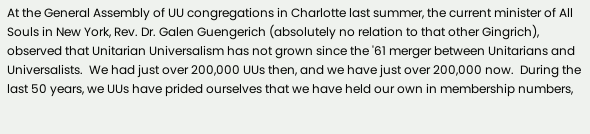At the General Assembly of UU congregations in Charlotte last summer, the current minister of All Souls in New York, Rev. Dr. Galen Guengerich (absolutely no relation to that other Gingrich), observed that Unitarian Universalism has not grown since the '61 merger between Unitarians and Universalists.  We had just over 200,000 UUs then, and we have just over 200,000 now.  During the last 50 years, we UUs have prided ourselves that we have held our own in membership numbers,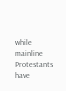while mainline Protestants have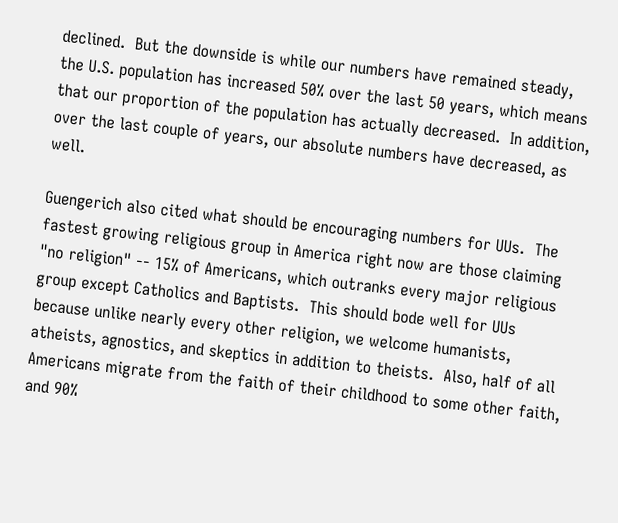declined.  But the downside is while our numbers have remained steady, the U.S. population has increased 50% over the last 50 years, which means that our proportion of the population has actually decreased.  In addition, over the last couple of years, our absolute numbers have decreased, as well.

Guengerich also cited what should be encouraging numbers for UUs.  The fastest growing religious group in America right now are those claiming "no religion" -- 15% of Americans, which outranks every major religious group except Catholics and Baptists.  This should bode well for UUs because unlike nearly every other religion, we welcome humanists, atheists, agnostics, and skeptics in addition to theists.  Also, half of all Americans migrate from the faith of their childhood to some other faith, and 90%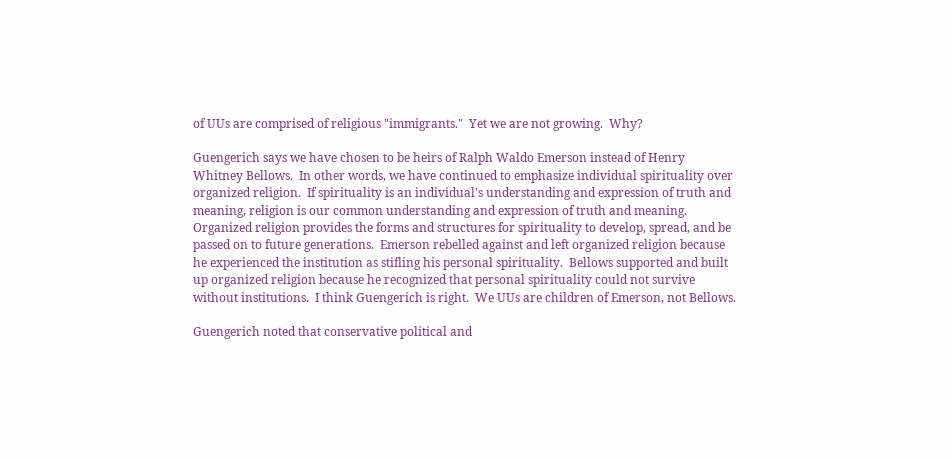of UUs are comprised of religious "immigrants."  Yet we are not growing.  Why?

Guengerich says we have chosen to be heirs of Ralph Waldo Emerson instead of Henry Whitney Bellows.  In other words, we have continued to emphasize individual spirituality over organized religion.  If spirituality is an individual's understanding and expression of truth and meaning, religion is our common understanding and expression of truth and meaning.  Organized religion provides the forms and structures for spirituality to develop, spread, and be passed on to future generations.  Emerson rebelled against and left organized religion because he experienced the institution as stifling his personal spirituality.  Bellows supported and built up organized religion because he recognized that personal spirituality could not survive without institutions.  I think Guengerich is right.  We UUs are children of Emerson, not Bellows.

Guengerich noted that conservative political and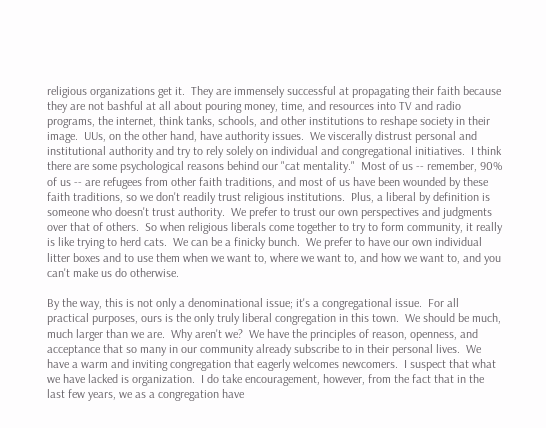religious organizations get it.  They are immensely successful at propagating their faith because they are not bashful at all about pouring money, time, and resources into TV and radio programs, the internet, think tanks, schools, and other institutions to reshape society in their image.  UUs, on the other hand, have authority issues.  We viscerally distrust personal and institutional authority and try to rely solely on individual and congregational initiatives.  I think there are some psychological reasons behind our "cat mentality."  Most of us -- remember, 90% of us -- are refugees from other faith traditions, and most of us have been wounded by these faith traditions, so we don't readily trust religious institutions.  Plus, a liberal by definition is someone who doesn't trust authority.  We prefer to trust our own perspectives and judgments over that of others.  So when religious liberals come together to try to form community, it really is like trying to herd cats.  We can be a finicky bunch.  We prefer to have our own individual litter boxes and to use them when we want to, where we want to, and how we want to, and you can't make us do otherwise.

By the way, this is not only a denominational issue; it's a congregational issue.  For all practical purposes, ours is the only truly liberal congregation in this town.  We should be much, much larger than we are.  Why aren't we?  We have the principles of reason, openness, and acceptance that so many in our community already subscribe to in their personal lives.  We have a warm and inviting congregation that eagerly welcomes newcomers.  I suspect that what we have lacked is organization.  I do take encouragement, however, from the fact that in the last few years, we as a congregation have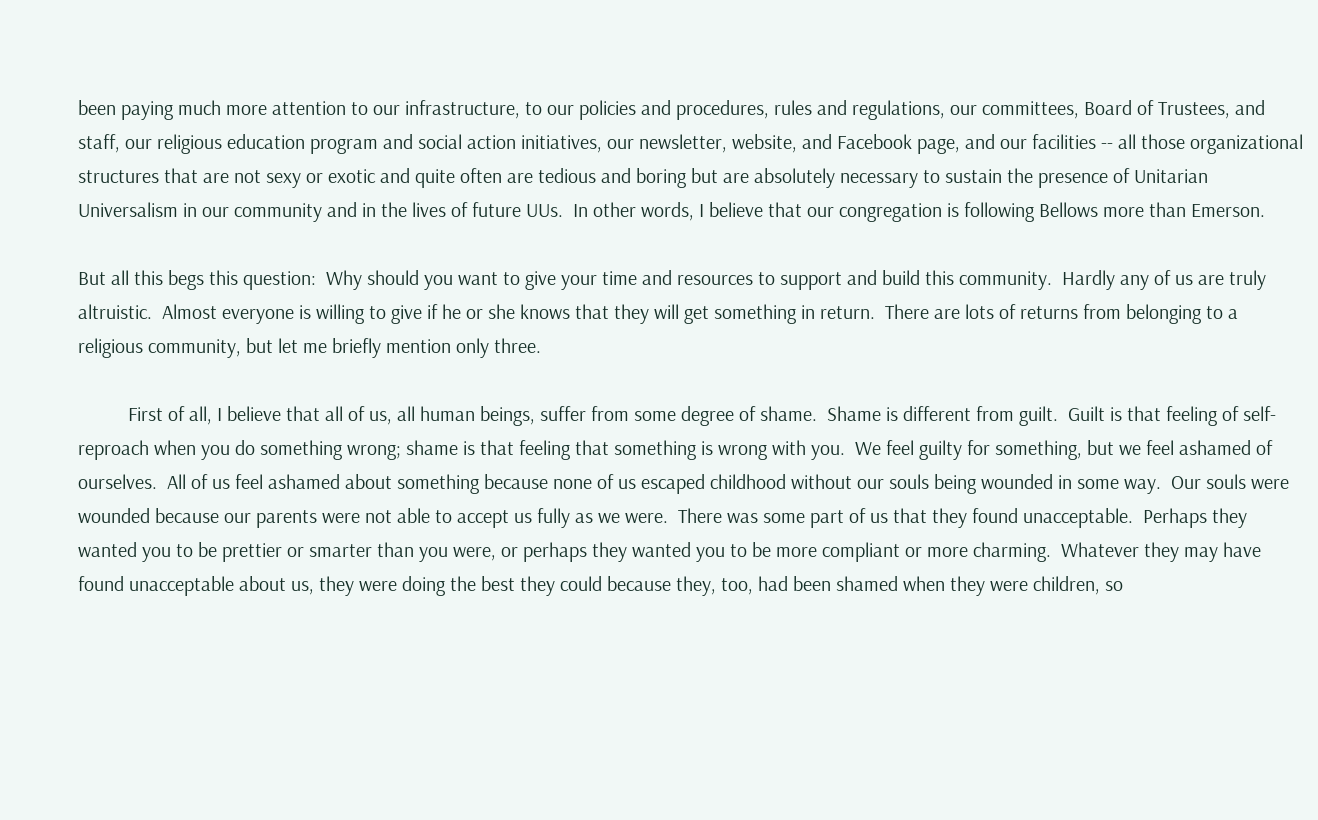been paying much more attention to our infrastructure, to our policies and procedures, rules and regulations, our committees, Board of Trustees, and staff, our religious education program and social action initiatives, our newsletter, website, and Facebook page, and our facilities -- all those organizational structures that are not sexy or exotic and quite often are tedious and boring but are absolutely necessary to sustain the presence of Unitarian Universalism in our community and in the lives of future UUs.  In other words, I believe that our congregation is following Bellows more than Emerson.

But all this begs this question:  Why should you want to give your time and resources to support and build this community.  Hardly any of us are truly altruistic.  Almost everyone is willing to give if he or she knows that they will get something in return.  There are lots of returns from belonging to a religious community, but let me briefly mention only three.

          First of all, I believe that all of us, all human beings, suffer from some degree of shame.  Shame is different from guilt.  Guilt is that feeling of self-reproach when you do something wrong; shame is that feeling that something is wrong with you.  We feel guilty for something, but we feel ashamed of ourselves.  All of us feel ashamed about something because none of us escaped childhood without our souls being wounded in some way.  Our souls were wounded because our parents were not able to accept us fully as we were.  There was some part of us that they found unacceptable.  Perhaps they wanted you to be prettier or smarter than you were, or perhaps they wanted you to be more compliant or more charming.  Whatever they may have found unacceptable about us, they were doing the best they could because they, too, had been shamed when they were children, so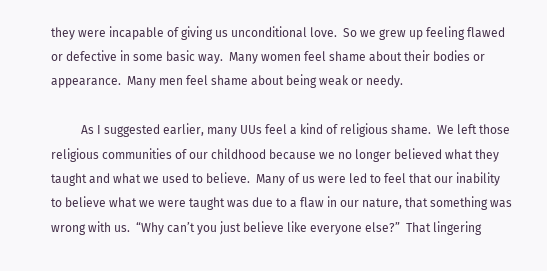they were incapable of giving us unconditional love.  So we grew up feeling flawed or defective in some basic way.  Many women feel shame about their bodies or appearance.  Many men feel shame about being weak or needy.

          As I suggested earlier, many UUs feel a kind of religious shame.  We left those religious communities of our childhood because we no longer believed what they taught and what we used to believe.  Many of us were led to feel that our inability to believe what we were taught was due to a flaw in our nature, that something was wrong with us.  “Why can’t you just believe like everyone else?”  That lingering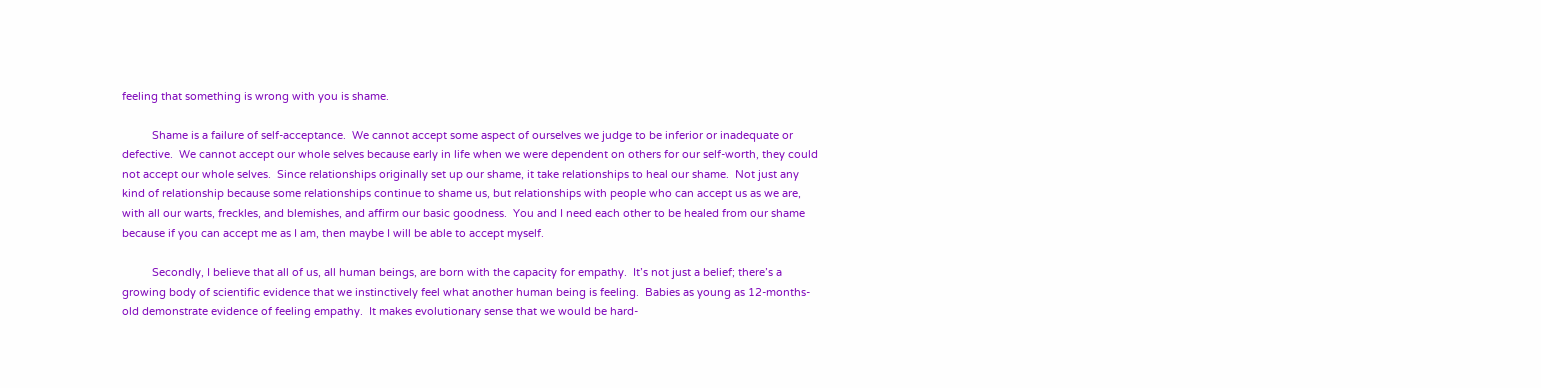feeling that something is wrong with you is shame.

          Shame is a failure of self-acceptance.  We cannot accept some aspect of ourselves we judge to be inferior or inadequate or defective.  We cannot accept our whole selves because early in life when we were dependent on others for our self-worth, they could not accept our whole selves.  Since relationships originally set up our shame, it take relationships to heal our shame.  Not just any kind of relationship because some relationships continue to shame us, but relationships with people who can accept us as we are, with all our warts, freckles, and blemishes, and affirm our basic goodness.  You and I need each other to be healed from our shame because if you can accept me as I am, then maybe I will be able to accept myself.

          Secondly, I believe that all of us, all human beings, are born with the capacity for empathy.  It’s not just a belief; there’s a growing body of scientific evidence that we instinctively feel what another human being is feeling.  Babies as young as 12-months-old demonstrate evidence of feeling empathy.  It makes evolutionary sense that we would be hard-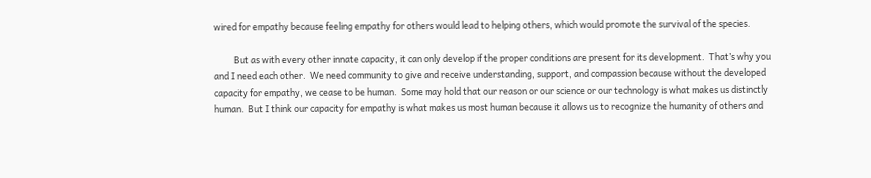wired for empathy because feeling empathy for others would lead to helping others, which would promote the survival of the species.

          But as with every other innate capacity, it can only develop if the proper conditions are present for its development.  That’s why you and I need each other.  We need community to give and receive understanding, support, and compassion because without the developed capacity for empathy, we cease to be human.  Some may hold that our reason or our science or our technology is what makes us distinctly human.  But I think our capacity for empathy is what makes us most human because it allows us to recognize the humanity of others and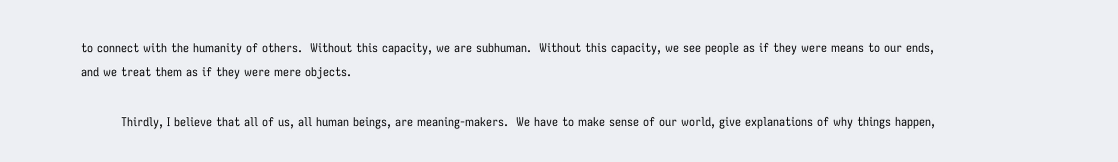to connect with the humanity of others.  Without this capacity, we are subhuman.  Without this capacity, we see people as if they were means to our ends, and we treat them as if they were mere objects.

          Thirdly, I believe that all of us, all human beings, are meaning-makers.  We have to make sense of our world, give explanations of why things happen,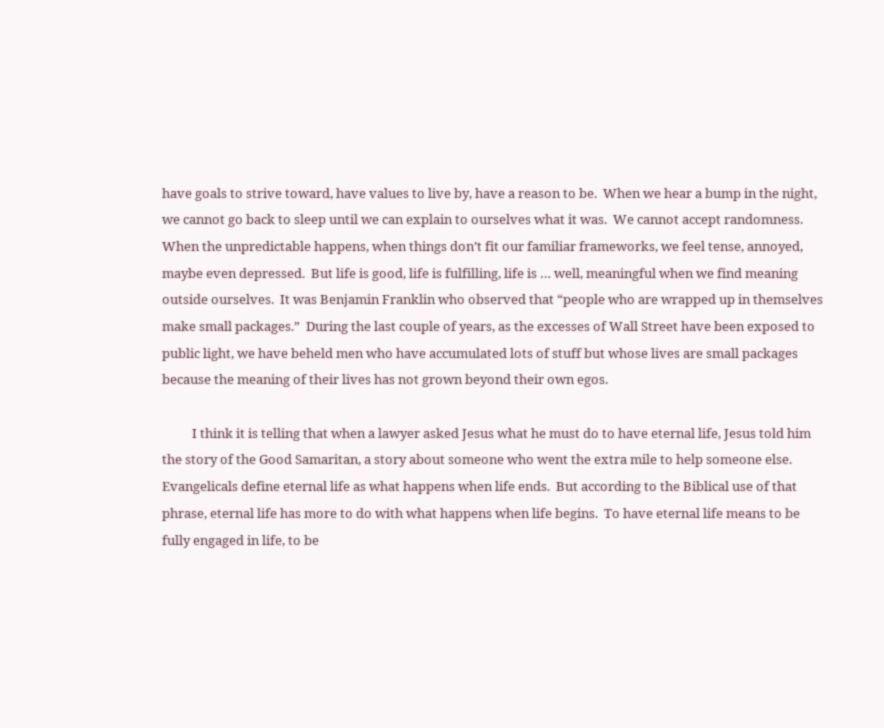have goals to strive toward, have values to live by, have a reason to be.  When we hear a bump in the night, we cannot go back to sleep until we can explain to ourselves what it was.  We cannot accept randomness.  When the unpredictable happens, when things don’t fit our familiar frameworks, we feel tense, annoyed, maybe even depressed.  But life is good, life is fulfilling, life is … well, meaningful when we find meaning outside ourselves.  It was Benjamin Franklin who observed that “people who are wrapped up in themselves make small packages.”  During the last couple of years, as the excesses of Wall Street have been exposed to public light, we have beheld men who have accumulated lots of stuff but whose lives are small packages because the meaning of their lives has not grown beyond their own egos.

          I think it is telling that when a lawyer asked Jesus what he must do to have eternal life, Jesus told him the story of the Good Samaritan, a story about someone who went the extra mile to help someone else.  Evangelicals define eternal life as what happens when life ends.  But according to the Biblical use of that phrase, eternal life has more to do with what happens when life begins.  To have eternal life means to be fully engaged in life, to be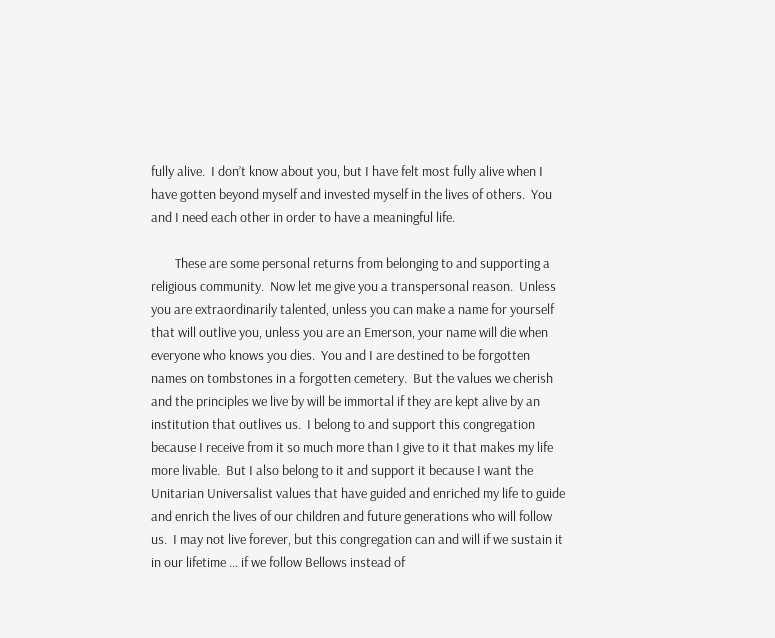fully alive.  I don’t know about you, but I have felt most fully alive when I have gotten beyond myself and invested myself in the lives of others.  You and I need each other in order to have a meaningful life.

        These are some personal returns from belonging to and supporting a religious community.  Now let me give you a transpersonal reason.  Unless you are extraordinarily talented, unless you can make a name for yourself that will outlive you, unless you are an Emerson, your name will die when everyone who knows you dies.  You and I are destined to be forgotten names on tombstones in a forgotten cemetery.  But the values we cherish and the principles we live by will be immortal if they are kept alive by an institution that outlives us.  I belong to and support this congregation because I receive from it so much more than I give to it that makes my life more livable.  But I also belong to it and support it because I want the Unitarian Universalist values that have guided and enriched my life to guide and enrich the lives of our children and future generations who will follow us.  I may not live forever, but this congregation can and will if we sustain it in our lifetime … if we follow Bellows instead of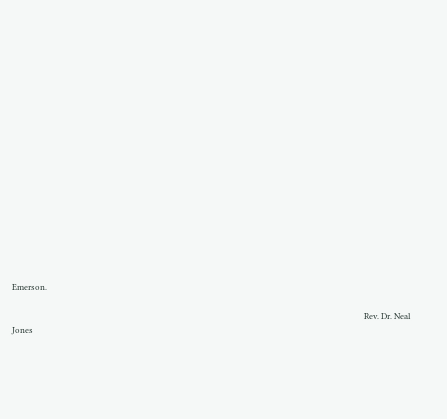Emerson.

                                                                                                                                                                                Rev. Dr. Neal Jones